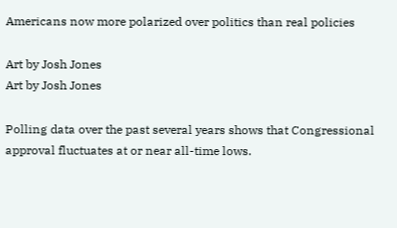Americans now more polarized over politics than real policies

Art by Josh Jones
Art by Josh Jones

Polling data over the past several years shows that Congressional approval fluctuates at or near all-time lows.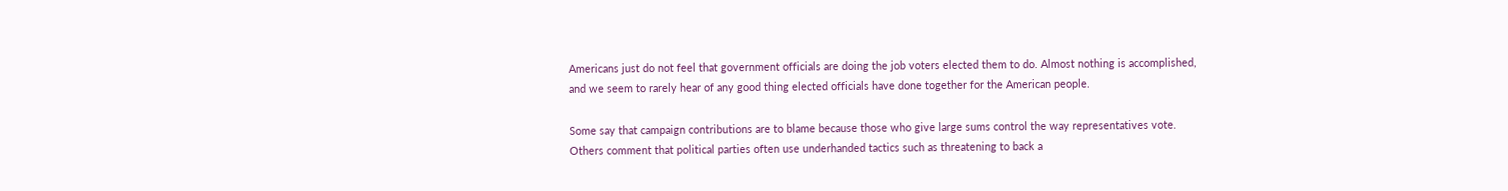Americans just do not feel that government officials are doing the job voters elected them to do. Almost nothing is accomplished, and we seem to rarely hear of any good thing elected officials have done together for the American people.

Some say that campaign contributions are to blame because those who give large sums control the way representatives vote. Others comment that political parties often use underhanded tactics such as threatening to back a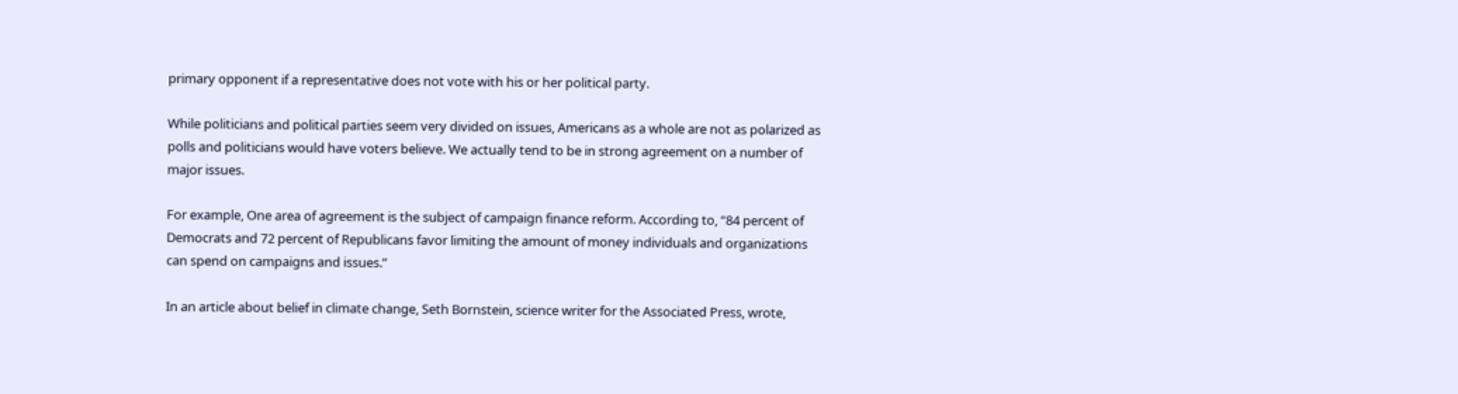primary opponent if a representative does not vote with his or her political party.

While politicians and political parties seem very divided on issues, Americans as a whole are not as polarized as polls and politicians would have voters believe. We actually tend to be in strong agreement on a number of major issues.

For example, One area of agreement is the subject of campaign finance reform. According to, “84 percent of Democrats and 72 percent of Republicans favor limiting the amount of money individuals and organizations can spend on campaigns and issues.”

In an article about belief in climate change, Seth Bornstein, science writer for the Associated Press, wrote,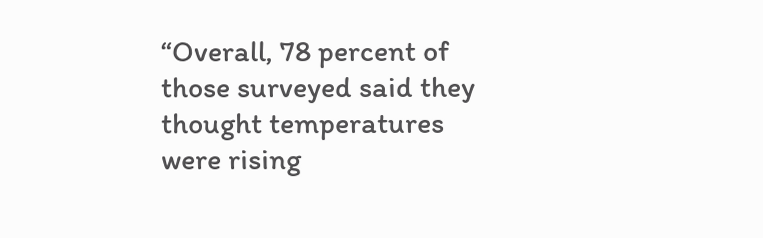“Overall, 78 percent of those surveyed said they thought temperatures were rising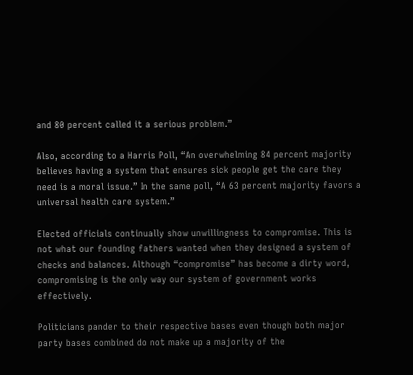and 80 percent called it a serious problem.”

Also, according to a Harris Poll, “An overwhelming 84 percent majority believes having a system that ensures sick people get the care they need is a moral issue.” In the same poll, “A 63 percent majority favors a universal health care system.”

Elected officials continually show unwillingness to compromise. This is not what our founding fathers wanted when they designed a system of checks and balances. Although “compromise” has become a dirty word, compromising is the only way our system of government works effectively.

Politicians pander to their respective bases even though both major party bases combined do not make up a majority of the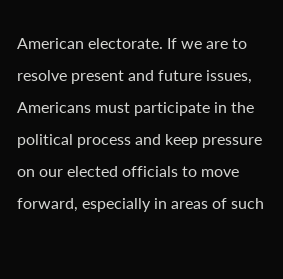American electorate. If we are to resolve present and future issues, Americans must participate in the political process and keep pressure on our elected officials to move forward, especially in areas of such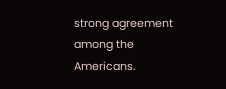strong agreement among the Americans.